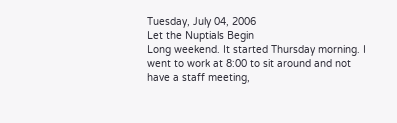Tuesday, July 04, 2006
Let the Nuptials Begin
Long weekend. It started Thursday morning. I went to work at 8:00 to sit around and not have a staff meeting,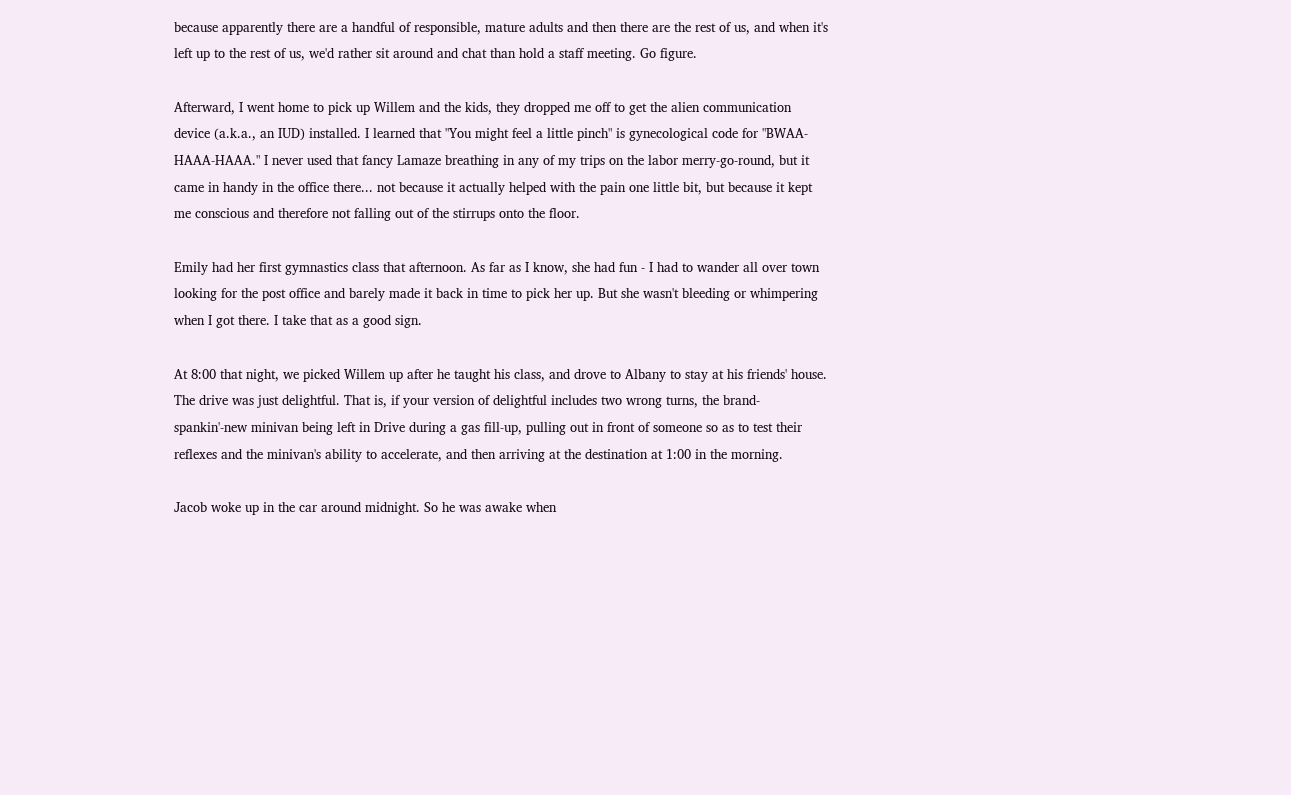because apparently there are a handful of responsible, mature adults and then there are the rest of us, and when it's left up to the rest of us, we'd rather sit around and chat than hold a staff meeting. Go figure.

Afterward, I went home to pick up Willem and the kids, they dropped me off to get the alien communication device (a.k.a., an IUD) installed. I learned that "You might feel a little pinch" is gynecological code for "BWAA-HAAA-HAAA." I never used that fancy Lamaze breathing in any of my trips on the labor merry-go-round, but it came in handy in the office there... not because it actually helped with the pain one little bit, but because it kept me conscious and therefore not falling out of the stirrups onto the floor.

Emily had her first gymnastics class that afternoon. As far as I know, she had fun - I had to wander all over town looking for the post office and barely made it back in time to pick her up. But she wasn't bleeding or whimpering when I got there. I take that as a good sign.

At 8:00 that night, we picked Willem up after he taught his class, and drove to Albany to stay at his friends' house. The drive was just delightful. That is, if your version of delightful includes two wrong turns, the brand-spankin'-new minivan being left in Drive during a gas fill-up, pulling out in front of someone so as to test their reflexes and the minivan's ability to accelerate, and then arriving at the destination at 1:00 in the morning.

Jacob woke up in the car around midnight. So he was awake when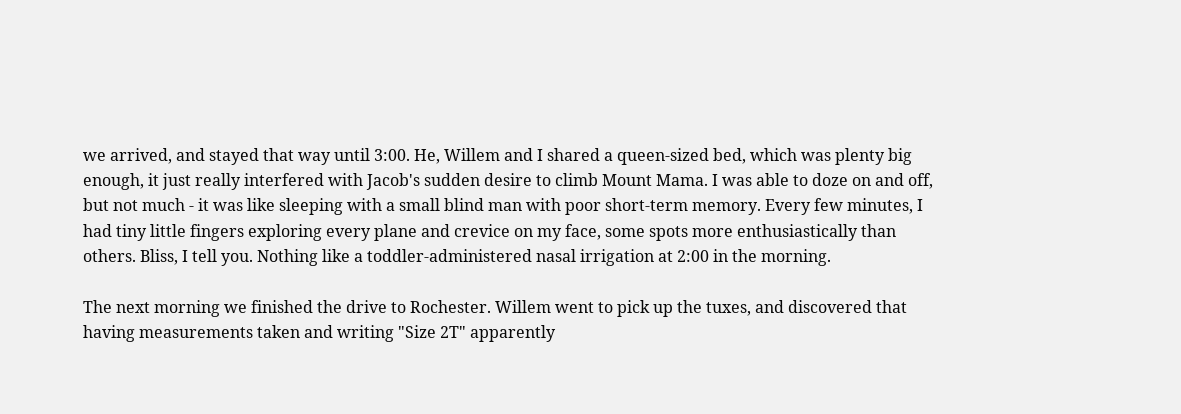we arrived, and stayed that way until 3:00. He, Willem and I shared a queen-sized bed, which was plenty big enough, it just really interfered with Jacob's sudden desire to climb Mount Mama. I was able to doze on and off, but not much - it was like sleeping with a small blind man with poor short-term memory. Every few minutes, I had tiny little fingers exploring every plane and crevice on my face, some spots more enthusiastically than others. Bliss, I tell you. Nothing like a toddler-administered nasal irrigation at 2:00 in the morning.

The next morning we finished the drive to Rochester. Willem went to pick up the tuxes, and discovered that having measurements taken and writing "Size 2T" apparently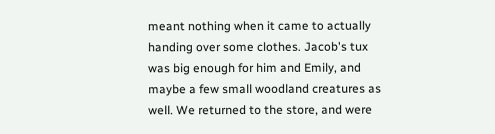meant nothing when it came to actually handing over some clothes. Jacob's tux was big enough for him and Emily, and maybe a few small woodland creatures as well. We returned to the store, and were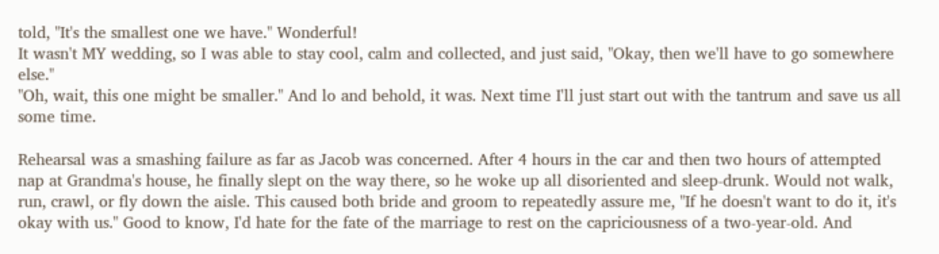told, "It's the smallest one we have." Wonderful!
It wasn't MY wedding, so I was able to stay cool, calm and collected, and just said, "Okay, then we'll have to go somewhere else."
"Oh, wait, this one might be smaller." And lo and behold, it was. Next time I'll just start out with the tantrum and save us all some time.

Rehearsal was a smashing failure as far as Jacob was concerned. After 4 hours in the car and then two hours of attempted nap at Grandma's house, he finally slept on the way there, so he woke up all disoriented and sleep-drunk. Would not walk, run, crawl, or fly down the aisle. This caused both bride and groom to repeatedly assure me, "If he doesn't want to do it, it's okay with us." Good to know, I'd hate for the fate of the marriage to rest on the capriciousness of a two-year-old. And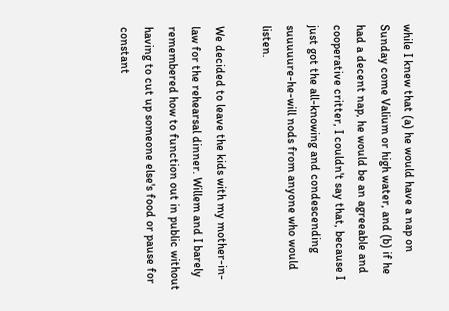while I knew that (a) he would have a nap on Sunday come Valium or high water, and (b) if he had a decent nap, he would be an agreeable and cooperative critter, I couldn't say that, because I just got the all-knowing and condescending suuuuure-he-will nods from anyone who would listen.

We decided to leave the kids with my mother-in-law for the rehearsal dinner. Willem and I barely remembered how to function out in public without having to cut up someone else's food or pause for constant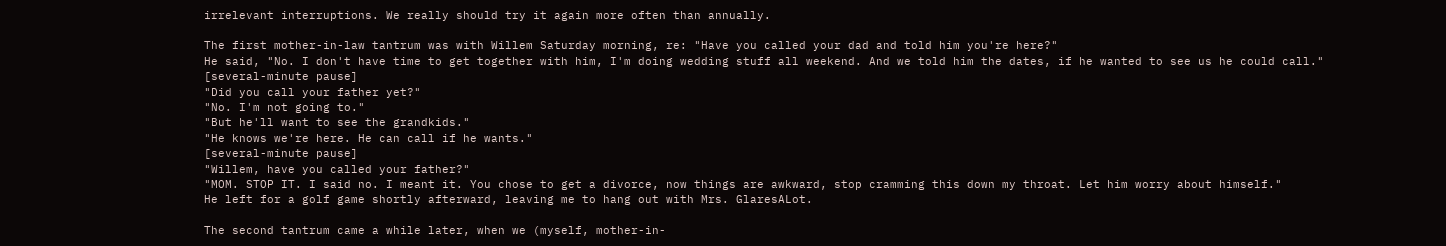irrelevant interruptions. We really should try it again more often than annually.

The first mother-in-law tantrum was with Willem Saturday morning, re: "Have you called your dad and told him you're here?"
He said, "No. I don't have time to get together with him, I'm doing wedding stuff all weekend. And we told him the dates, if he wanted to see us he could call."
[several-minute pause]
"Did you call your father yet?"
"No. I'm not going to."
"But he'll want to see the grandkids."
"He knows we're here. He can call if he wants."
[several-minute pause]
"Willem, have you called your father?"
"MOM. STOP IT. I said no. I meant it. You chose to get a divorce, now things are awkward, stop cramming this down my throat. Let him worry about himself."
He left for a golf game shortly afterward, leaving me to hang out with Mrs. GlaresALot.

The second tantrum came a while later, when we (myself, mother-in-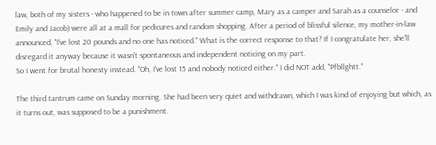law, both of my sisters - who happened to be in town after summer camp, Mary as a camper and Sarah as a counselor - and Emily and Jacob) were all at a mall for pedicures and random shopping. After a period of blissful silence, my mother-in-law announced, "I've lost 20 pounds and no one has noticed." What is the correct response to that? If I congratulate her, she'll disregard it anyway because it wasn't spontaneous and independent noticing on my part.
So I went for brutal honesty instead. "Oh, I've lost 15 and nobody noticed either." I did NOT add, "Pfbllghtt."

The third tantrum came on Sunday morning. She had been very quiet and withdrawn, which I was kind of enjoying but which, as it turns out, was supposed to be a punishment.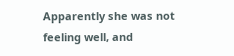Apparently she was not feeling well, and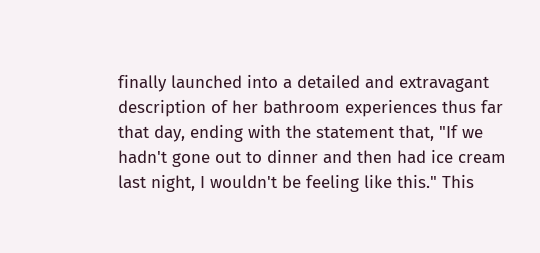finally launched into a detailed and extravagant description of her bathroom experiences thus far that day, ending with the statement that, "If we hadn't gone out to dinner and then had ice cream last night, I wouldn't be feeling like this." This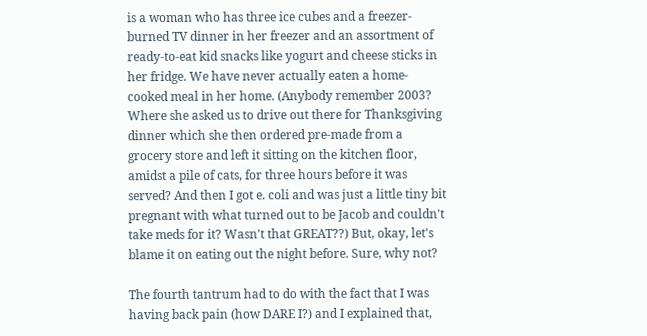is a woman who has three ice cubes and a freezer-burned TV dinner in her freezer and an assortment of ready-to-eat kid snacks like yogurt and cheese sticks in her fridge. We have never actually eaten a home-cooked meal in her home. (Anybody remember 2003? Where she asked us to drive out there for Thanksgiving dinner which she then ordered pre-made from a grocery store and left it sitting on the kitchen floor, amidst a pile of cats, for three hours before it was served? And then I got e. coli and was just a little tiny bit pregnant with what turned out to be Jacob and couldn't take meds for it? Wasn't that GREAT??) But, okay, let's blame it on eating out the night before. Sure, why not?

The fourth tantrum had to do with the fact that I was having back pain (how DARE I?) and I explained that,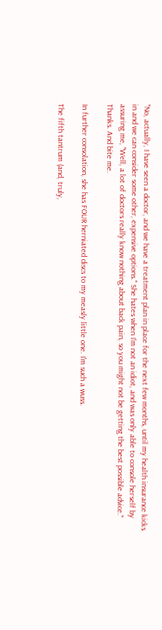"No, actually, I have seen a doctor, and we have a treatment plan in place for the next few months, until my health insurance kicks in and we can consider some other, expensive options." She hates when I'm not an idiot, and was only able to console herself by assuring me, "Well, a lot of doctors really know nothing about back pain, so you might not be getting the best possible advice." Thanks. And bite me.

In further consolation, she has FOUR herniated discs to my measly little one. I'm such a wuss.

The fifth tantrum (and, truly,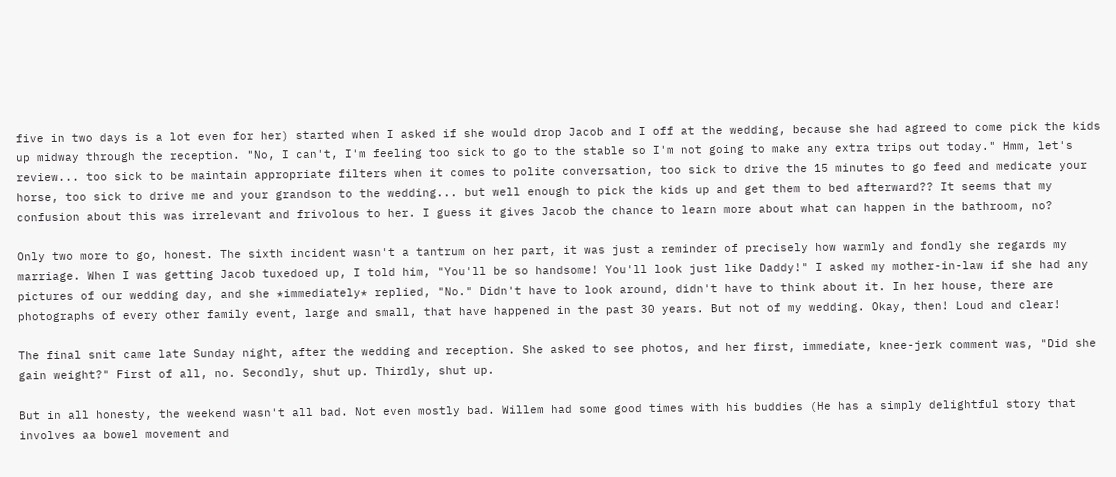five in two days is a lot even for her) started when I asked if she would drop Jacob and I off at the wedding, because she had agreed to come pick the kids up midway through the reception. "No, I can't, I'm feeling too sick to go to the stable so I'm not going to make any extra trips out today." Hmm, let's review... too sick to be maintain appropriate filters when it comes to polite conversation, too sick to drive the 15 minutes to go feed and medicate your horse, too sick to drive me and your grandson to the wedding... but well enough to pick the kids up and get them to bed afterward?? It seems that my confusion about this was irrelevant and frivolous to her. I guess it gives Jacob the chance to learn more about what can happen in the bathroom, no?

Only two more to go, honest. The sixth incident wasn't a tantrum on her part, it was just a reminder of precisely how warmly and fondly she regards my marriage. When I was getting Jacob tuxedoed up, I told him, "You'll be so handsome! You'll look just like Daddy!" I asked my mother-in-law if she had any pictures of our wedding day, and she *immediately* replied, "No." Didn't have to look around, didn't have to think about it. In her house, there are photographs of every other family event, large and small, that have happened in the past 30 years. But not of my wedding. Okay, then! Loud and clear!

The final snit came late Sunday night, after the wedding and reception. She asked to see photos, and her first, immediate, knee-jerk comment was, "Did she gain weight?" First of all, no. Secondly, shut up. Thirdly, shut up.

But in all honesty, the weekend wasn't all bad. Not even mostly bad. Willem had some good times with his buddies (He has a simply delightful story that involves aa bowel movement and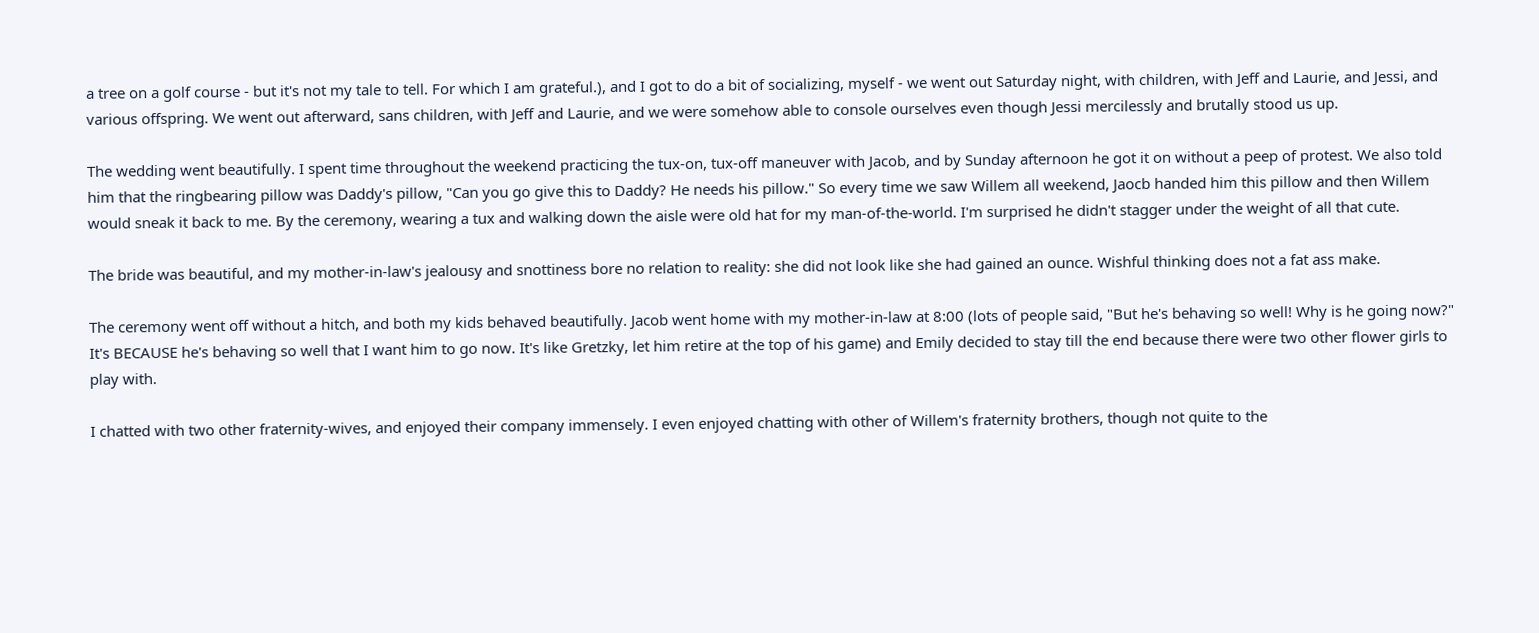a tree on a golf course - but it's not my tale to tell. For which I am grateful.), and I got to do a bit of socializing, myself - we went out Saturday night, with children, with Jeff and Laurie, and Jessi, and various offspring. We went out afterward, sans children, with Jeff and Laurie, and we were somehow able to console ourselves even though Jessi mercilessly and brutally stood us up.

The wedding went beautifully. I spent time throughout the weekend practicing the tux-on, tux-off maneuver with Jacob, and by Sunday afternoon he got it on without a peep of protest. We also told him that the ringbearing pillow was Daddy's pillow, "Can you go give this to Daddy? He needs his pillow." So every time we saw Willem all weekend, Jaocb handed him this pillow and then Willem would sneak it back to me. By the ceremony, wearing a tux and walking down the aisle were old hat for my man-of-the-world. I'm surprised he didn't stagger under the weight of all that cute.

The bride was beautiful, and my mother-in-law's jealousy and snottiness bore no relation to reality: she did not look like she had gained an ounce. Wishful thinking does not a fat ass make.

The ceremony went off without a hitch, and both my kids behaved beautifully. Jacob went home with my mother-in-law at 8:00 (lots of people said, "But he's behaving so well! Why is he going now?" It's BECAUSE he's behaving so well that I want him to go now. It's like Gretzky, let him retire at the top of his game) and Emily decided to stay till the end because there were two other flower girls to play with.

I chatted with two other fraternity-wives, and enjoyed their company immensely. I even enjoyed chatting with other of Willem's fraternity brothers, though not quite to the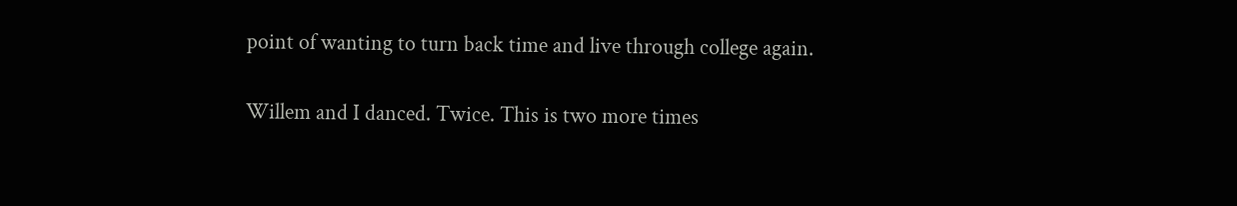point of wanting to turn back time and live through college again.

Willem and I danced. Twice. This is two more times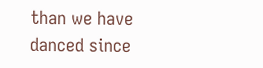than we have danced since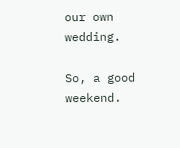our own wedding.

So, a good weekend.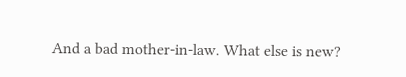And a bad mother-in-law. What else is new?